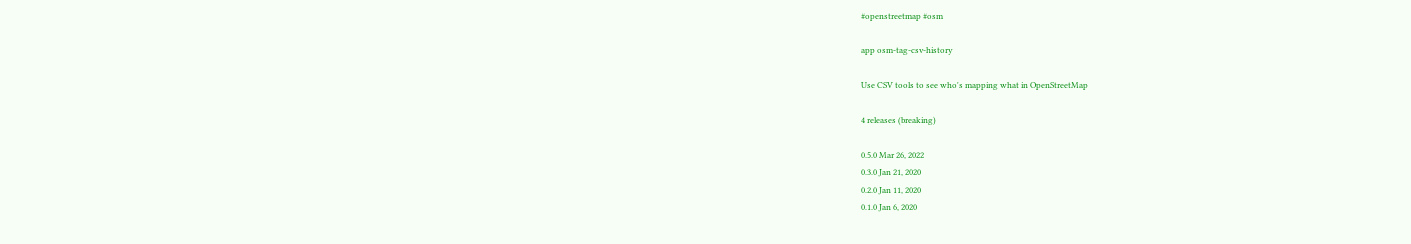#openstreetmap #osm

app osm-tag-csv-history

Use CSV tools to see who's mapping what in OpenStreetMap

4 releases (breaking)

0.5.0 Mar 26, 2022
0.3.0 Jan 21, 2020
0.2.0 Jan 11, 2020
0.1.0 Jan 6, 2020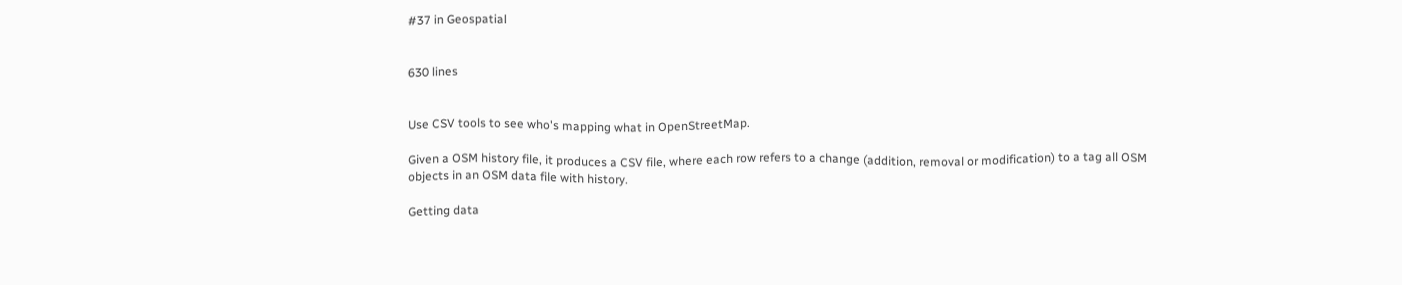#37 in Geospatial


630 lines


Use CSV tools to see who's mapping what in OpenStreetMap.

Given a OSM history file, it produces a CSV file, where each row refers to a change (addition, removal or modification) to a tag all OSM objects in an OSM data file with history.

Getting data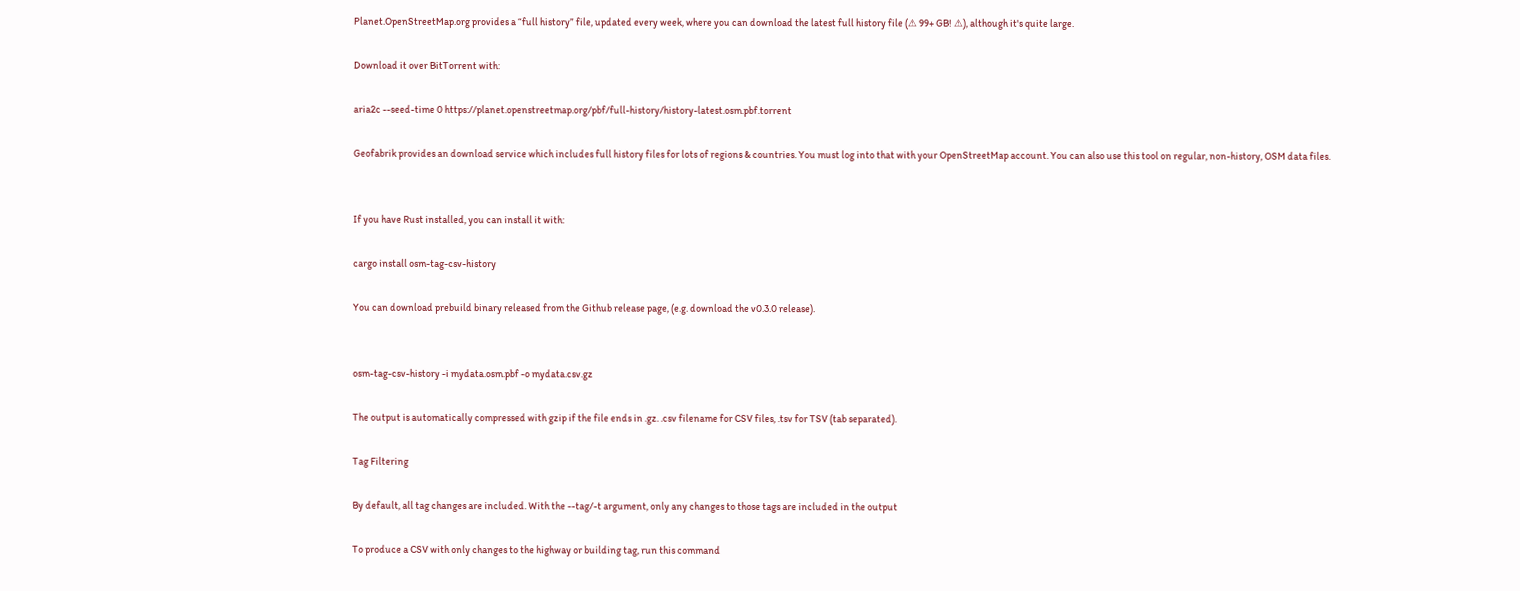Planet.OpenStreetMap.org provides a “full history” file, updated every week, where you can download the latest full history file (⚠ 99+ GB! ⚠), although it's quite large.

Download it over BitTorrent with:

aria2c --seed-time 0 https://planet.openstreetmap.org/pbf/full-history/history-latest.osm.pbf.torrent

Geofabrik provides an download service which includes full history files for lots of regions & countries. You must log into that with your OpenStreetMap account. You can also use this tool on regular, non-history, OSM data files.


If you have Rust installed, you can install it with:

cargo install osm-tag-csv-history

You can download prebuild binary released from the Github release page, (e.g. download the v0.3.0 release).


osm-tag-csv-history -i mydata.osm.pbf -o mydata.csv.gz

The output is automatically compressed with gzip if the file ends in .gz. .csv filename for CSV files, .tsv for TSV (tab separated).

Tag Filtering

By default, all tag changes are included. With the --tag/-t argument, only any changes to those tags are included in the output

To produce a CSV with only changes to the highway or building tag, run this command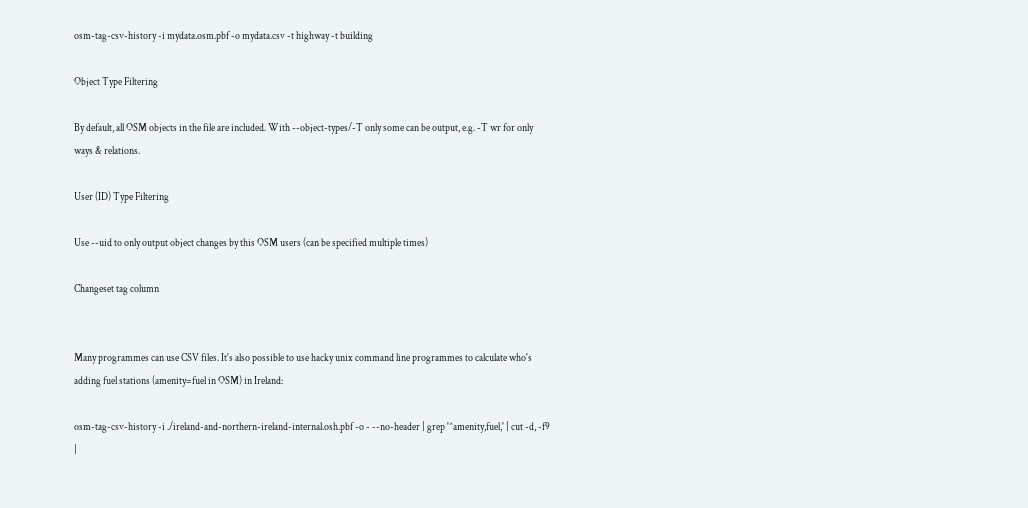osm-tag-csv-history -i mydata.osm.pbf -o mydata.csv -t highway -t building

Object Type Filtering

By default, all OSM objects in the file are included. With --object-types/-T only some can be output, e.g. -T wr for only ways & relations.

User (ID) Type Filtering

Use --uid to only output object changes by this OSM users (can be specified multiple times)

Changeset tag column


Many programmes can use CSV files. It's also possible to use hacky unix command line programmes to calculate who's adding fuel stations (amenity=fuel in OSM) in Ireland:

osm-tag-csv-history -i ./ireland-and-northern-ireland-internal.osh.pbf -o - --no-header | grep '^amenity,fuel,' | cut -d, -f9 |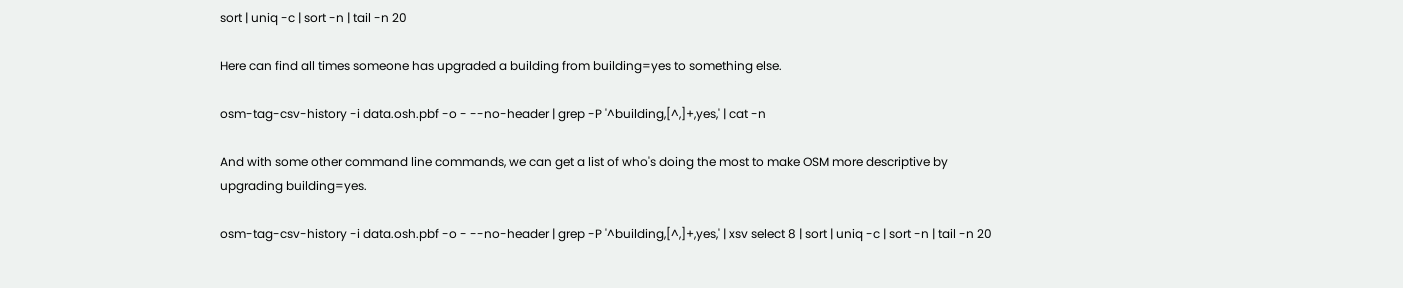sort | uniq -c | sort -n | tail -n 20

Here can find all times someone has upgraded a building from building=yes to something else.

osm-tag-csv-history -i data.osh.pbf -o - --no-header | grep -P '^building,[^,]+,yes,' | cat -n

And with some other command line commands, we can get a list of who's doing the most to make OSM more descriptive by upgrading building=yes.

osm-tag-csv-history -i data.osh.pbf -o - --no-header | grep -P '^building,[^,]+,yes,' | xsv select 8 | sort | uniq -c | sort -n | tail -n 20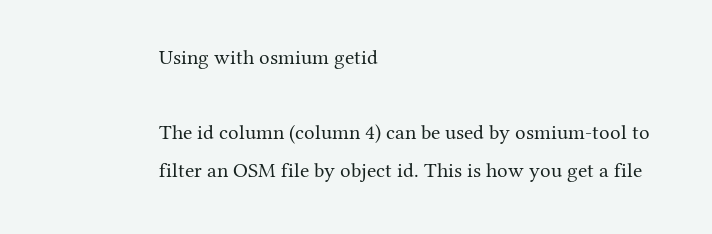Using with osmium getid

The id column (column 4) can be used by osmium-tool to filter an OSM file by object id. This is how you get a file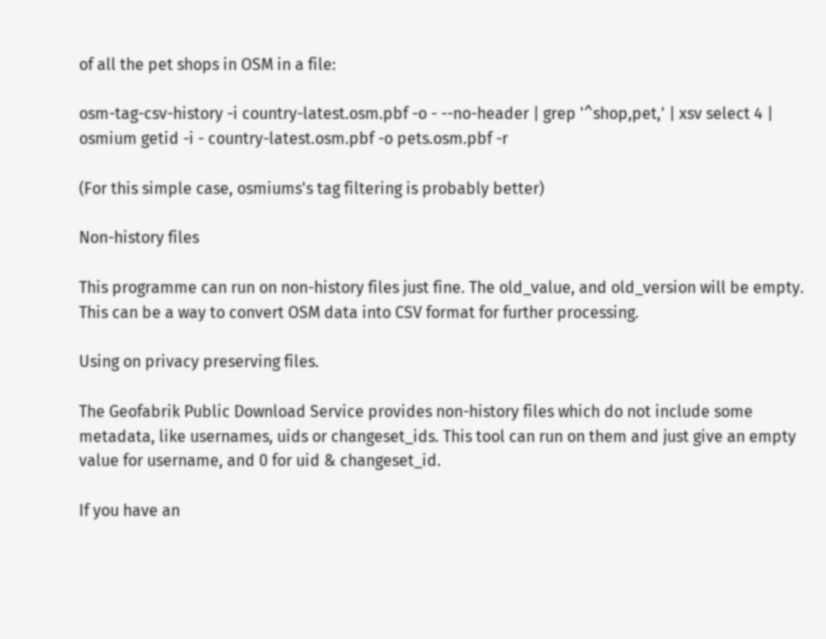of all the pet shops in OSM in a file:

osm-tag-csv-history -i country-latest.osm.pbf -o - --no-header | grep '^shop,pet,' | xsv select 4 | osmium getid -i - country-latest.osm.pbf -o pets.osm.pbf -r

(For this simple case, osmiums's tag filtering is probably better)

Non-history files

This programme can run on non-history files just fine. The old_value, and old_version will be empty. This can be a way to convert OSM data into CSV format for further processing.

Using on privacy preserving files.

The Geofabrik Public Download Service provides non-history files which do not include some metadata, like usernames, uids or changeset_ids. This tool can run on them and just give an empty value for username, and 0 for uid & changeset_id.

If you have an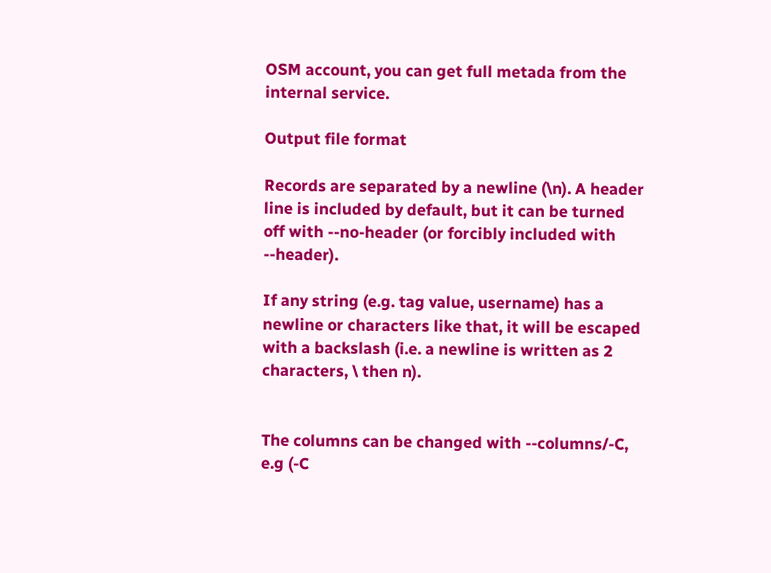OSM account, you can get full metada from the internal service.

Output file format

Records are separated by a newline (\n). A header line is included by default, but it can be turned off with --no-header (or forcibly included with --header).

If any string (e.g. tag value, username) has a newline or characters like that, it will be escaped with a backslash (i.e. a newline is written as 2 characters, \ then n).


The columns can be changed with --columns/-C, e.g (-C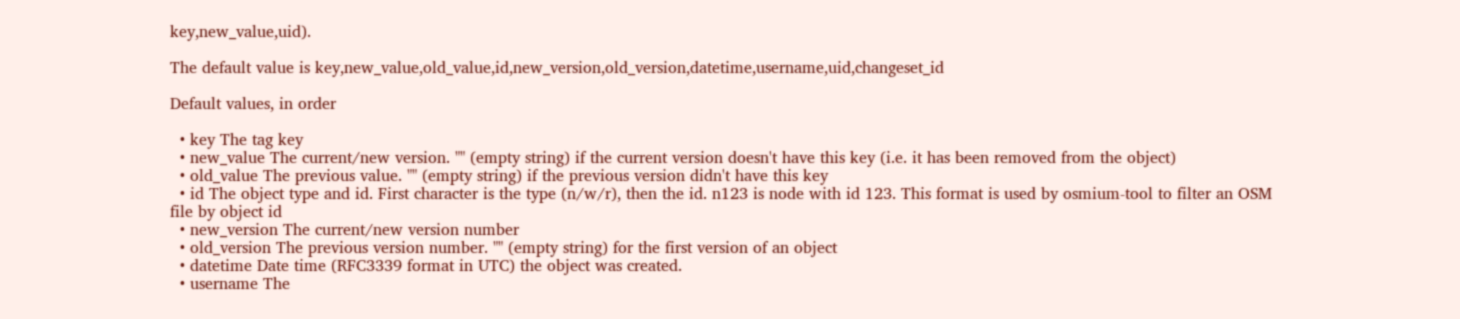key,new_value,uid).

The default value is key,new_value,old_value,id,new_version,old_version,datetime,username,uid,changeset_id

Default values, in order

  • key The tag key
  • new_value The current/new version. "" (empty string) if the current version doesn't have this key (i.e. it has been removed from the object)
  • old_value The previous value. "" (empty string) if the previous version didn't have this key
  • id The object type and id. First character is the type (n/w/r), then the id. n123 is node with id 123. This format is used by osmium-tool to filter an OSM file by object id
  • new_version The current/new version number
  • old_version The previous version number. "" (empty string) for the first version of an object
  • datetime Date time (RFC3339 format in UTC) the object was created.
  • username The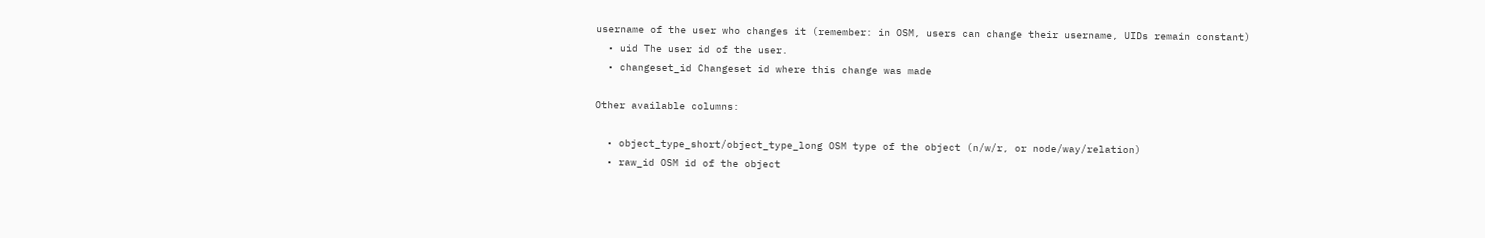username of the user who changes it (remember: in OSM, users can change their username, UIDs remain constant)
  • uid The user id of the user.
  • changeset_id Changeset id where this change was made

Other available columns:

  • object_type_short/object_type_long OSM type of the object (n/w/r, or node/way/relation)
  • raw_id OSM id of the object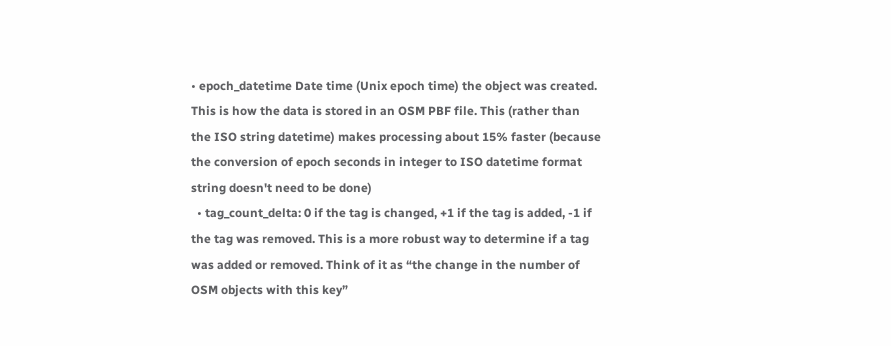• epoch_datetime Date time (Unix epoch time) the object was created. This is how the data is stored in an OSM PBF file. This (rather than the ISO string datetime) makes processing about 15% faster (because the conversion of epoch seconds in integer to ISO datetime format string doesn't need to be done)
  • tag_count_delta: 0 if the tag is changed, +1 if the tag is added, -1 if the tag was removed. This is a more robust way to determine if a tag was added or removed. Think of it as “the change in the number of OSM objects with this key”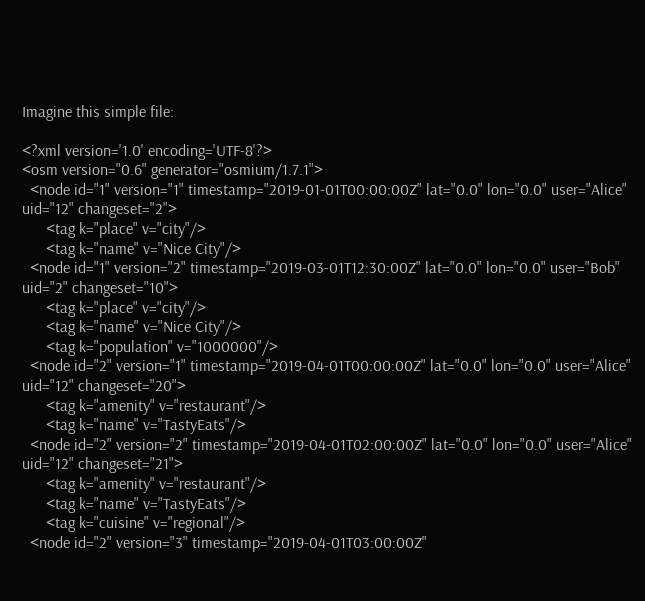Imagine this simple file:

<?xml version='1.0' encoding='UTF-8'?>
<osm version="0.6" generator="osmium/1.7.1">
  <node id="1" version="1" timestamp="2019-01-01T00:00:00Z" lat="0.0" lon="0.0" user="Alice" uid="12" changeset="2">
      <tag k="place" v="city"/>
      <tag k="name" v="Nice City"/>
  <node id="1" version="2" timestamp="2019-03-01T12:30:00Z" lat="0.0" lon="0.0" user="Bob" uid="2" changeset="10">
      <tag k="place" v="city"/>
      <tag k="name" v="Nice City"/>
      <tag k="population" v="1000000"/>
  <node id="2" version="1" timestamp="2019-04-01T00:00:00Z" lat="0.0" lon="0.0" user="Alice" uid="12" changeset="20">
      <tag k="amenity" v="restaurant"/>
      <tag k="name" v="TastyEats"/>
  <node id="2" version="2" timestamp="2019-04-01T02:00:00Z" lat="0.0" lon="0.0" user="Alice" uid="12" changeset="21">
      <tag k="amenity" v="restaurant"/>
      <tag k="name" v="TastyEats"/>
      <tag k="cuisine" v="regional"/>
  <node id="2" version="3" timestamp="2019-04-01T03:00:00Z"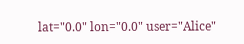lat="0.0" lon="0.0" user="Alice"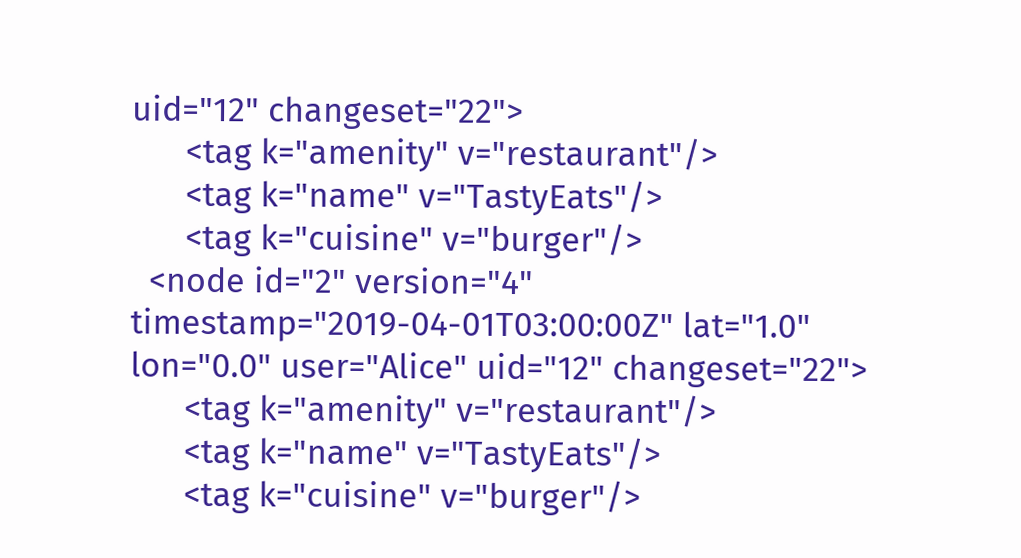uid="12" changeset="22">
      <tag k="amenity" v="restaurant"/>
      <tag k="name" v="TastyEats"/>
      <tag k="cuisine" v="burger"/>
  <node id="2" version="4" timestamp="2019-04-01T03:00:00Z" lat="1.0" lon="0.0" user="Alice" uid="12" changeset="22">
      <tag k="amenity" v="restaurant"/>
      <tag k="name" v="TastyEats"/>
      <tag k="cuisine" v="burger"/>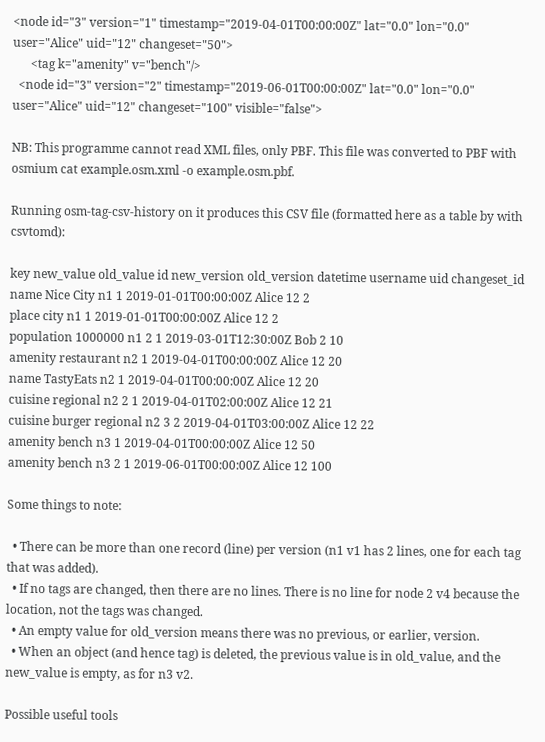<node id="3" version="1" timestamp="2019-04-01T00:00:00Z" lat="0.0" lon="0.0" user="Alice" uid="12" changeset="50">
      <tag k="amenity" v="bench"/>
  <node id="3" version="2" timestamp="2019-06-01T00:00:00Z" lat="0.0" lon="0.0" user="Alice" uid="12" changeset="100" visible="false">

NB: This programme cannot read XML files, only PBF. This file was converted to PBF with osmium cat example.osm.xml -o example.osm.pbf.

Running osm-tag-csv-history on it produces this CSV file (formatted here as a table by with csvtomd):

key new_value old_value id new_version old_version datetime username uid changeset_id
name Nice City n1 1 2019-01-01T00:00:00Z Alice 12 2
place city n1 1 2019-01-01T00:00:00Z Alice 12 2
population 1000000 n1 2 1 2019-03-01T12:30:00Z Bob 2 10
amenity restaurant n2 1 2019-04-01T00:00:00Z Alice 12 20
name TastyEats n2 1 2019-04-01T00:00:00Z Alice 12 20
cuisine regional n2 2 1 2019-04-01T02:00:00Z Alice 12 21
cuisine burger regional n2 3 2 2019-04-01T03:00:00Z Alice 12 22
amenity bench n3 1 2019-04-01T00:00:00Z Alice 12 50
amenity bench n3 2 1 2019-06-01T00:00:00Z Alice 12 100

Some things to note:

  • There can be more than one record (line) per version (n1 v1 has 2 lines, one for each tag that was added).
  • If no tags are changed, then there are no lines. There is no line for node 2 v4 because the location, not the tags was changed.
  • An empty value for old_version means there was no previous, or earlier, version.
  • When an object (and hence tag) is deleted, the previous value is in old_value, and the new_value is empty, as for n3 v2.

Possible useful tools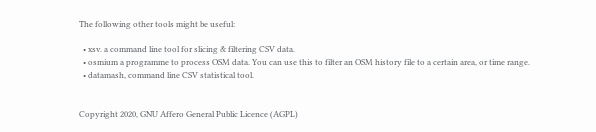The following other tools might be useful:

  • xsv. a command line tool for slicing & filtering CSV data.
  • osmium a programme to process OSM data. You can use this to filter an OSM history file to a certain area, or time range.
  • datamash, command line CSV statistical tool.


Copyright 2020, GNU Affero General Public Licence (AGPL)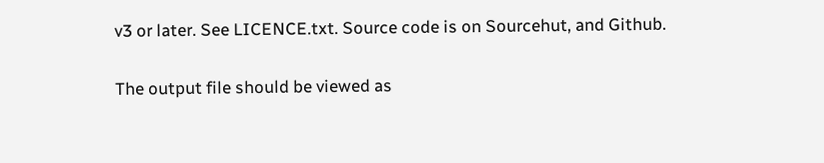v3 or later. See LICENCE.txt. Source code is on Sourcehut, and Github.

The output file should be viewed as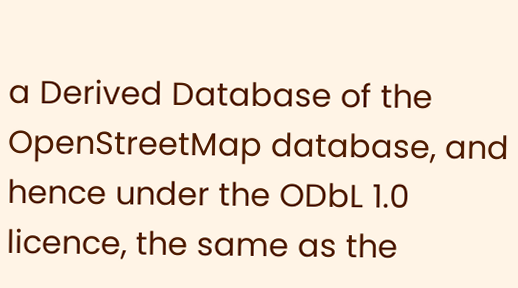a Derived Database of the OpenStreetMap database, and hence under the ODbL 1.0 licence, the same as the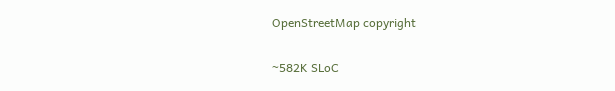OpenStreetMap copyright


~582K SLoC